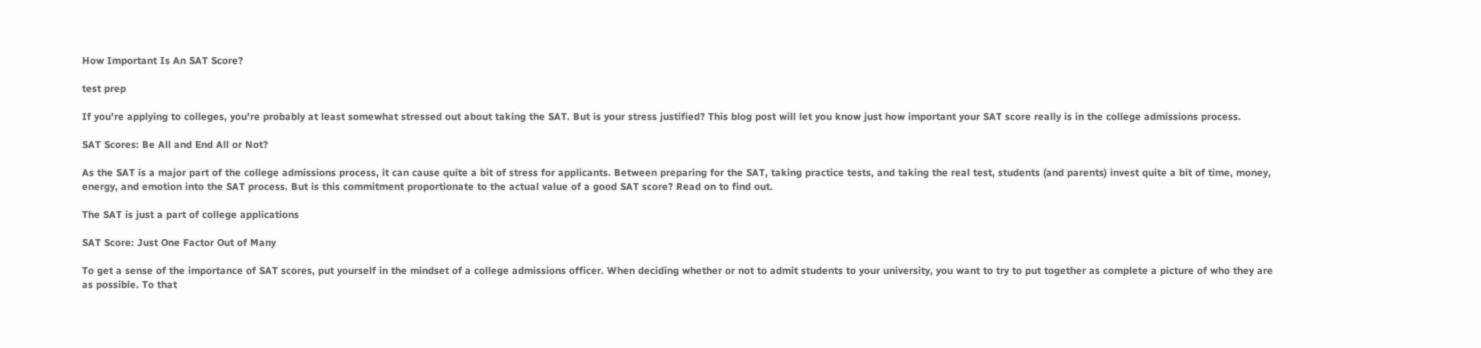How Important Is An SAT Score?

test prep

If you're applying to colleges, you're probably at least somewhat stressed out about taking the SAT. But is your stress justified? This blog post will let you know just how important your SAT score really is in the college admissions process.

SAT Scores: Be All and End All or Not?

As the SAT is a major part of the college admissions process, it can cause quite a bit of stress for applicants. Between preparing for the SAT, taking practice tests, and taking the real test, students (and parents) invest quite a bit of time, money, energy, and emotion into the SAT process. But is this commitment proportionate to the actual value of a good SAT score? Read on to find out.

The SAT is just a part of college applications

SAT Score: Just One Factor Out of Many

To get a sense of the importance of SAT scores, put yourself in the mindset of a college admissions officer. When deciding whether or not to admit students to your university, you want to try to put together as complete a picture of who they are as possible. To that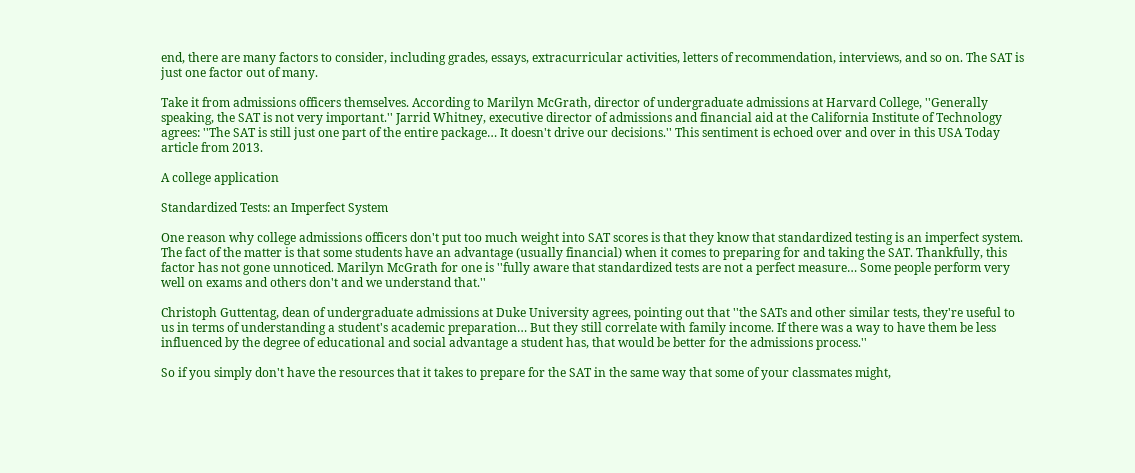end, there are many factors to consider, including grades, essays, extracurricular activities, letters of recommendation, interviews, and so on. The SAT is just one factor out of many.

Take it from admissions officers themselves. According to Marilyn McGrath, director of undergraduate admissions at Harvard College, ''Generally speaking, the SAT is not very important.'' Jarrid Whitney, executive director of admissions and financial aid at the California Institute of Technology agrees: ''The SAT is still just one part of the entire package… It doesn't drive our decisions.'' This sentiment is echoed over and over in this USA Today article from 2013.

A college application

Standardized Tests: an Imperfect System

One reason why college admissions officers don't put too much weight into SAT scores is that they know that standardized testing is an imperfect system. The fact of the matter is that some students have an advantage (usually financial) when it comes to preparing for and taking the SAT. Thankfully, this factor has not gone unnoticed. Marilyn McGrath for one is ''fully aware that standardized tests are not a perfect measure… Some people perform very well on exams and others don't and we understand that.''

Christoph Guttentag, dean of undergraduate admissions at Duke University agrees, pointing out that ''the SATs and other similar tests, they're useful to us in terms of understanding a student's academic preparation… But they still correlate with family income. If there was a way to have them be less influenced by the degree of educational and social advantage a student has, that would be better for the admissions process.''

So if you simply don't have the resources that it takes to prepare for the SAT in the same way that some of your classmates might,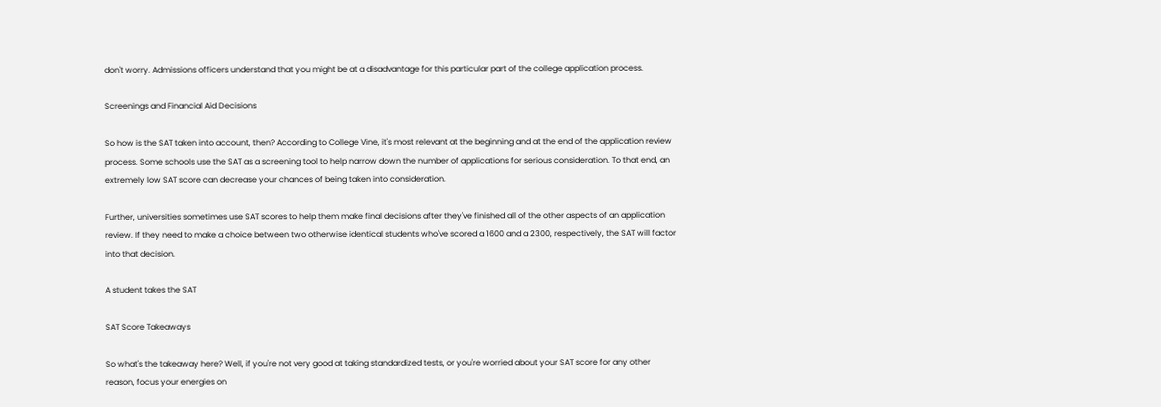don't worry. Admissions officers understand that you might be at a disadvantage for this particular part of the college application process.

Screenings and Financial Aid Decisions

So how is the SAT taken into account, then? According to College Vine, it's most relevant at the beginning and at the end of the application review process. Some schools use the SAT as a screening tool to help narrow down the number of applications for serious consideration. To that end, an extremely low SAT score can decrease your chances of being taken into consideration.

Further, universities sometimes use SAT scores to help them make final decisions after they've finished all of the other aspects of an application review. If they need to make a choice between two otherwise identical students who've scored a 1600 and a 2300, respectively, the SAT will factor into that decision.

A student takes the SAT

SAT Score Takeaways

So what's the takeaway here? Well, if you're not very good at taking standardized tests, or you're worried about your SAT score for any other reason, focus your energies on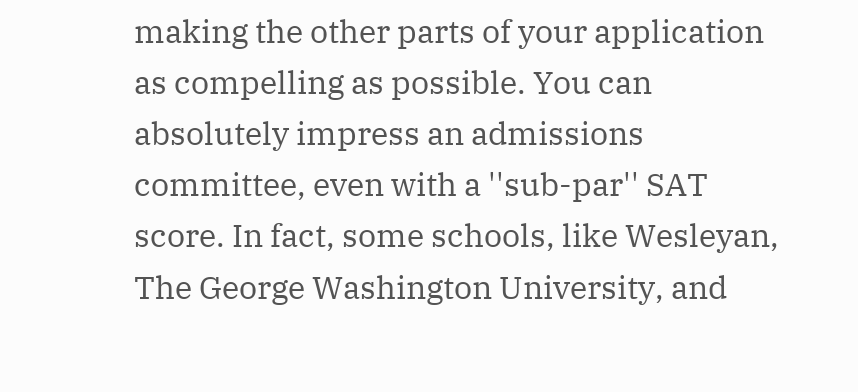making the other parts of your application as compelling as possible. You can absolutely impress an admissions committee, even with a ''sub-par'' SAT score. In fact, some schools, like Wesleyan, The George Washington University, and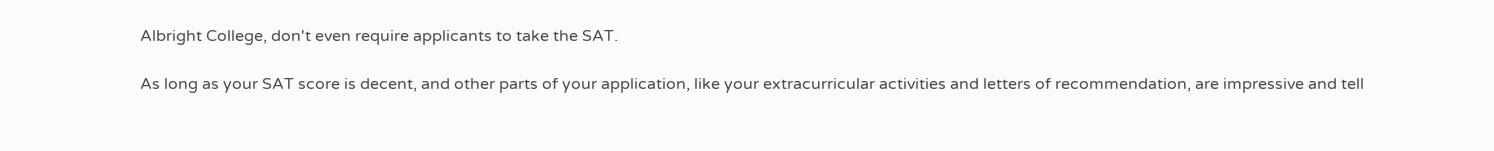Albright College, don't even require applicants to take the SAT.

As long as your SAT score is decent, and other parts of your application, like your extracurricular activities and letters of recommendation, are impressive and tell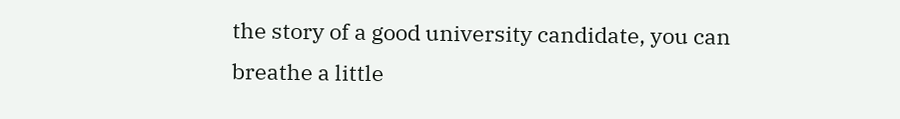the story of a good university candidate, you can breathe a little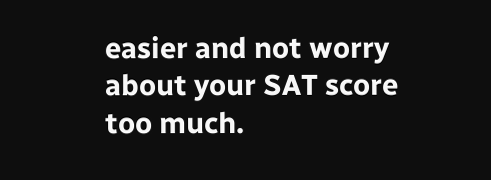easier and not worry about your SAT score too much.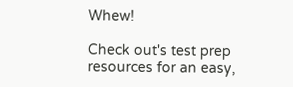Whew!

Check out's test prep resources for an easy,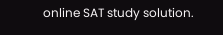online SAT study solution.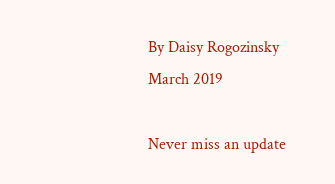By Daisy Rogozinsky
March 2019

Never miss an update